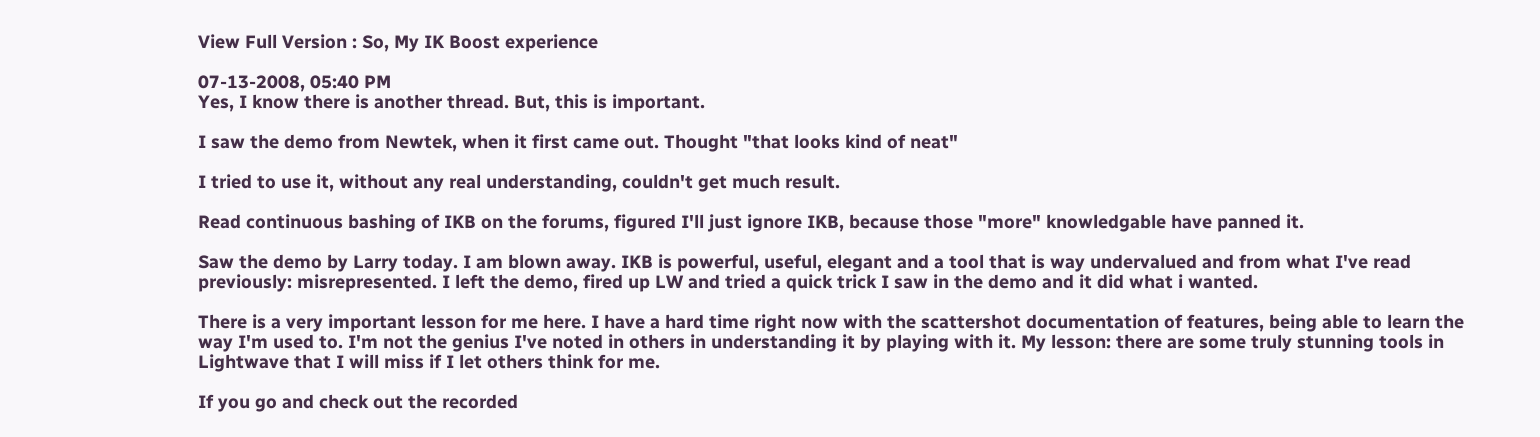View Full Version : So, My IK Boost experience

07-13-2008, 05:40 PM
Yes, I know there is another thread. But, this is important.

I saw the demo from Newtek, when it first came out. Thought "that looks kind of neat"

I tried to use it, without any real understanding, couldn't get much result.

Read continuous bashing of IKB on the forums, figured I'll just ignore IKB, because those "more" knowledgable have panned it.

Saw the demo by Larry today. I am blown away. IKB is powerful, useful, elegant and a tool that is way undervalued and from what I've read previously: misrepresented. I left the demo, fired up LW and tried a quick trick I saw in the demo and it did what i wanted.

There is a very important lesson for me here. I have a hard time right now with the scattershot documentation of features, being able to learn the way I'm used to. I'm not the genius I've noted in others in understanding it by playing with it. My lesson: there are some truly stunning tools in Lightwave that I will miss if I let others think for me.

If you go and check out the recorded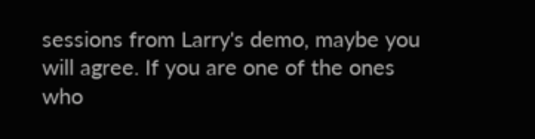sessions from Larry's demo, maybe you will agree. If you are one of the ones who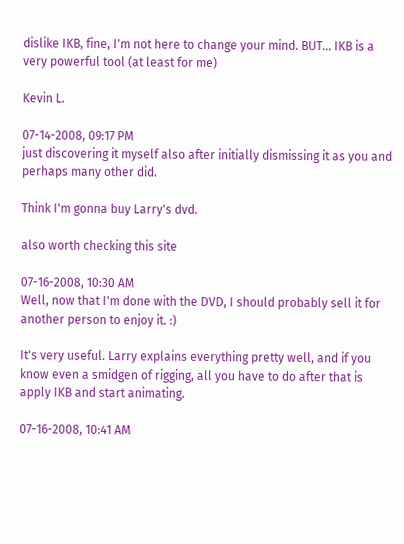dislike IKB, fine, I'm not here to change your mind. BUT... IKB is a very powerful tool (at least for me)

Kevin L.

07-14-2008, 09:17 PM
just discovering it myself also after initially dismissing it as you and perhaps many other did.

Think I'm gonna buy Larry's dvd.

also worth checking this site

07-16-2008, 10:30 AM
Well, now that I'm done with the DVD, I should probably sell it for another person to enjoy it. :)

It's very useful. Larry explains everything pretty well, and if you know even a smidgen of rigging, all you have to do after that is apply IKB and start animating.

07-16-2008, 10:41 AM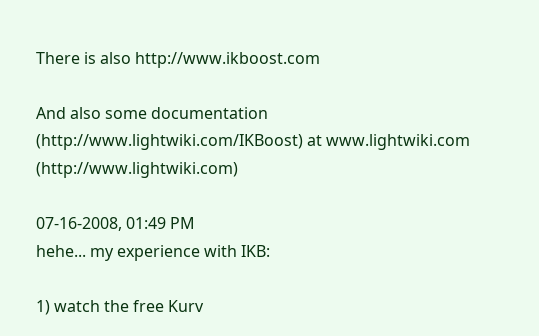There is also http://www.ikboost.com

And also some documentation (http://www.lightwiki.com/IKBoost) at www.lightwiki.com (http://www.lightwiki.com)

07-16-2008, 01:49 PM
hehe... my experience with IKB:

1) watch the free Kurv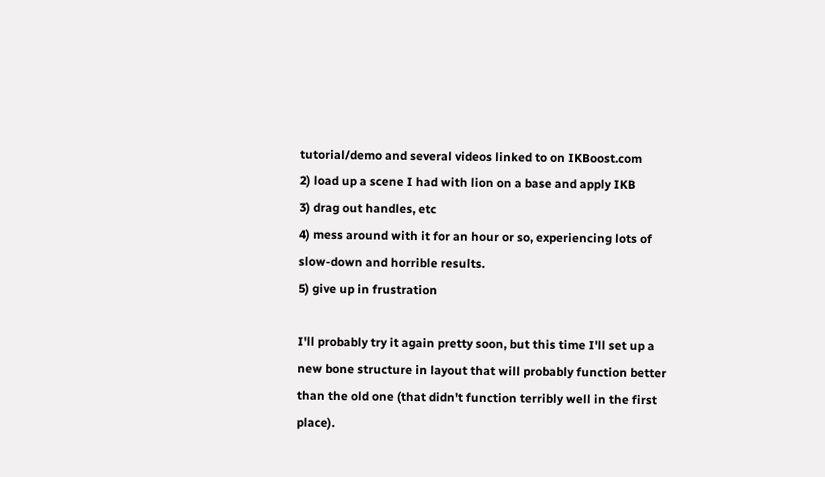tutorial/demo and several videos linked to on IKBoost.com
2) load up a scene I had with lion on a base and apply IKB
3) drag out handles, etc
4) mess around with it for an hour or so, experiencing lots of slow-down and horrible results.
5) give up in frustration

I'll probably try it again pretty soon, but this time I'll set up a new bone structure in layout that will probably function better than the old one (that didn't function terribly well in the first place).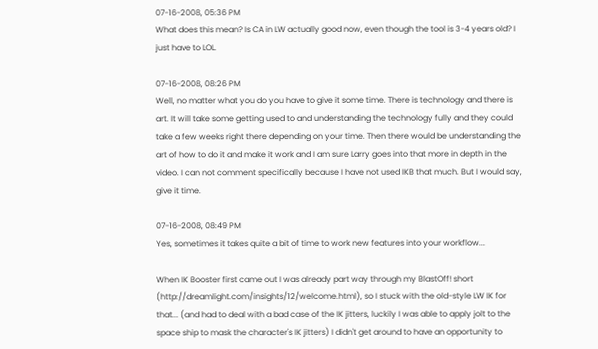07-16-2008, 05:36 PM
What does this mean? Is CA in LW actually good now, even though the tool is 3-4 years old? I just have to LOL.

07-16-2008, 08:26 PM
Well, no matter what you do you have to give it some time. There is technology and there is art. It will take some getting used to and understanding the technology fully and they could take a few weeks right there depending on your time. Then there would be understanding the art of how to do it and make it work and I am sure Larry goes into that more in depth in the video. I can not comment specifically because I have not used IKB that much. But I would say, give it time.

07-16-2008, 08:49 PM
Yes, sometimes it takes quite a bit of time to work new features into your workflow...

When IK Booster first came out I was already part way through my BlastOff! short (http://dreamlight.com/insights/12/welcome.html), so I stuck with the old-style LW IK for that... (and had to deal with a bad case of the IK jitters, luckily I was able to apply jolt to the space ship to mask the character's IK jitters) I didn't get around to have an opportunity to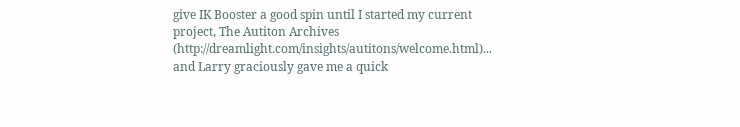give IK Booster a good spin until I started my current project, The Autiton Archives (http://dreamlight.com/insights/autitons/welcome.html)... and Larry graciously gave me a quick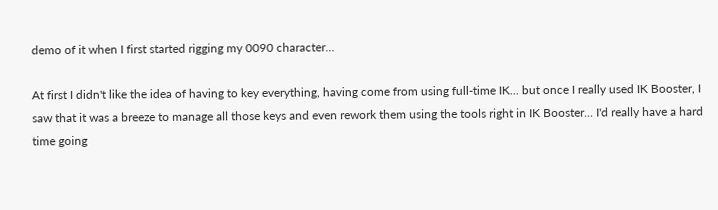demo of it when I first started rigging my 0090 character...

At first I didn't like the idea of having to key everything, having come from using full-time IK... but once I really used IK Booster, I saw that it was a breeze to manage all those keys and even rework them using the tools right in IK Booster... I'd really have a hard time going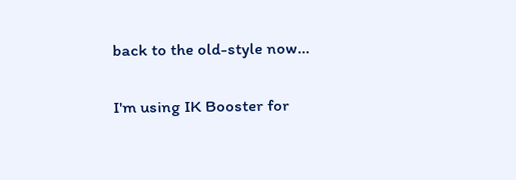back to the old-style now...

I'm using IK Booster for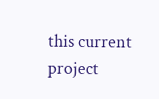this current project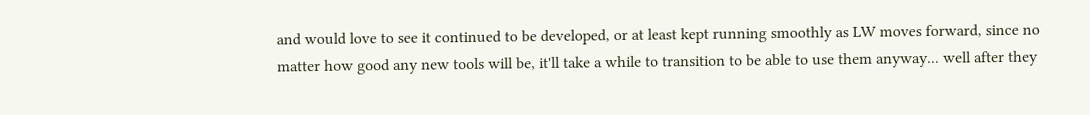and would love to see it continued to be developed, or at least kept running smoothly as LW moves forward, since no matter how good any new tools will be, it'll take a while to transition to be able to use them anyway... well after they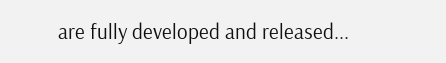are fully developed and released...